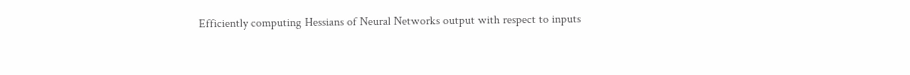Efficiently computing Hessians of Neural Networks output with respect to inputs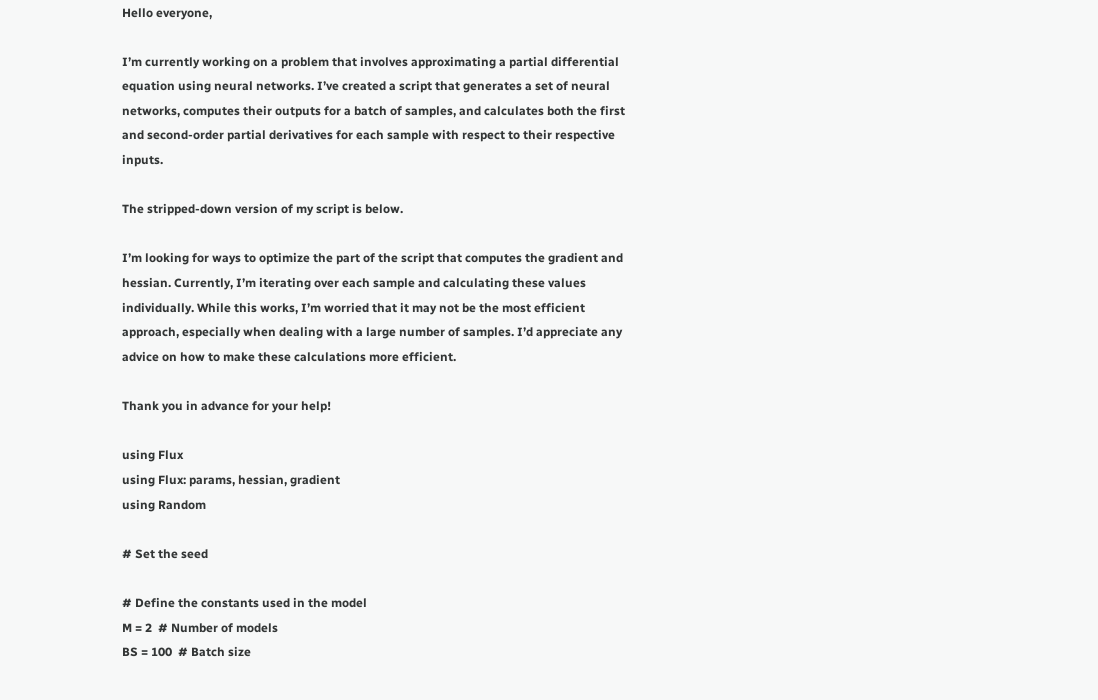Hello everyone,

I’m currently working on a problem that involves approximating a partial differential equation using neural networks. I’ve created a script that generates a set of neural networks, computes their outputs for a batch of samples, and calculates both the first and second-order partial derivatives for each sample with respect to their respective inputs.

The stripped-down version of my script is below.

I’m looking for ways to optimize the part of the script that computes the gradient and hessian. Currently, I’m iterating over each sample and calculating these values individually. While this works, I’m worried that it may not be the most efficient approach, especially when dealing with a large number of samples. I’d appreciate any advice on how to make these calculations more efficient.

Thank you in advance for your help!

using Flux
using Flux: params, hessian, gradient
using Random

# Set the seed

# Define the constants used in the model
M = 2  # Number of models
BS = 100  # Batch size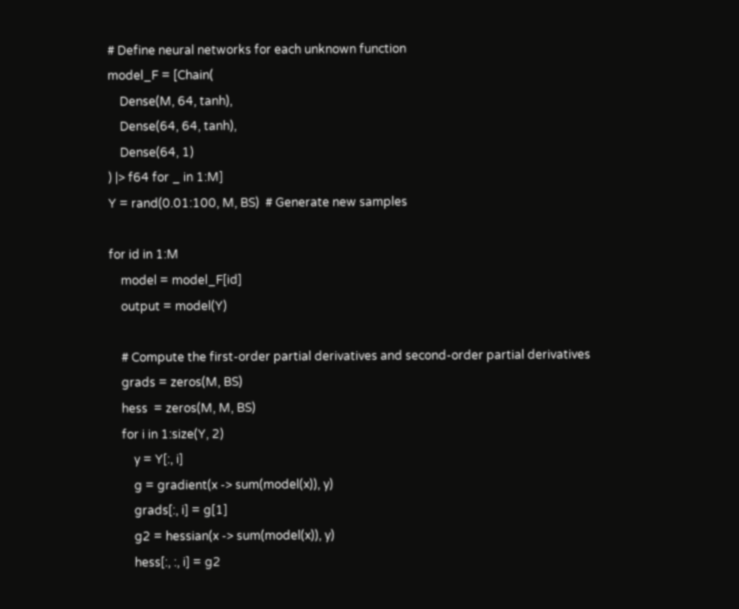# Define neural networks for each unknown function
model_F = [Chain(
    Dense(M, 64, tanh),
    Dense(64, 64, tanh),
    Dense(64, 1)
) |> f64 for _ in 1:M]
Y = rand(0.01:100, M, BS)  # Generate new samples

for id in 1:M
    model = model_F[id]
    output = model(Y)

    # Compute the first-order partial derivatives and second-order partial derivatives
    grads = zeros(M, BS)
    hess  = zeros(M, M, BS)
    for i in 1:size(Y, 2)
        y = Y[:, i]
        g = gradient(x -> sum(model(x)), y)
        grads[:, i] = g[1]
        g2 = hessian(x -> sum(model(x)), y)
        hess[:, :, i] = g2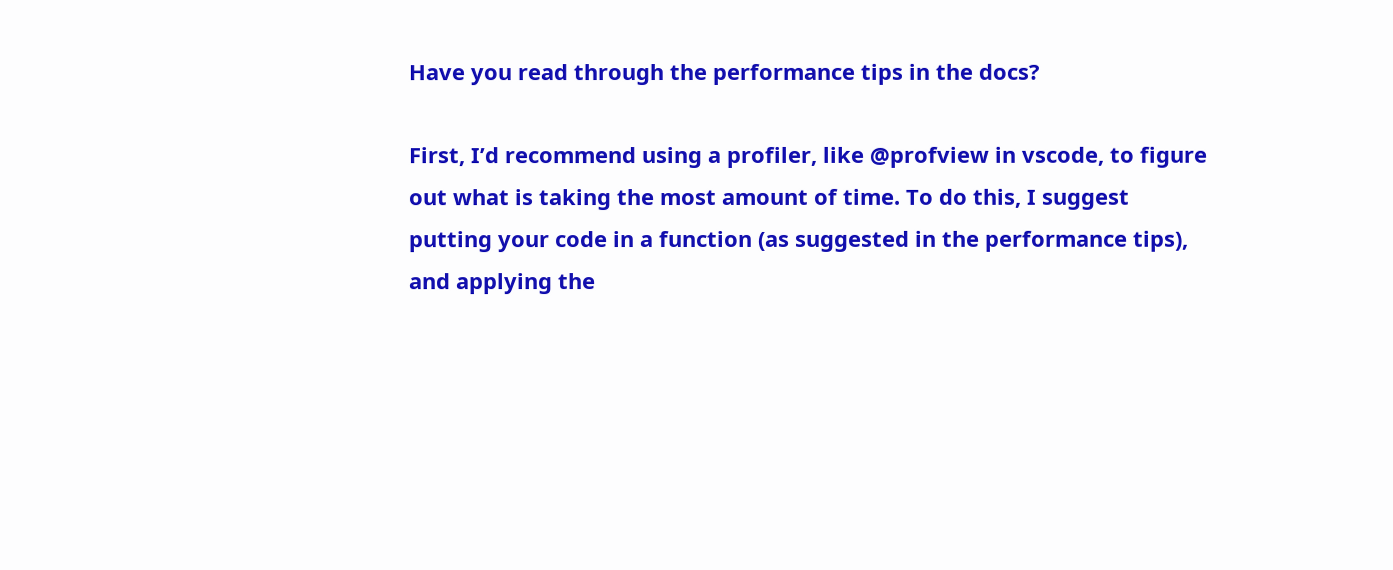Have you read through the performance tips in the docs?

First, I’d recommend using a profiler, like @profview in vscode, to figure out what is taking the most amount of time. To do this, I suggest putting your code in a function (as suggested in the performance tips), and applying the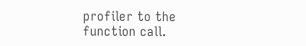profiler to the function call.